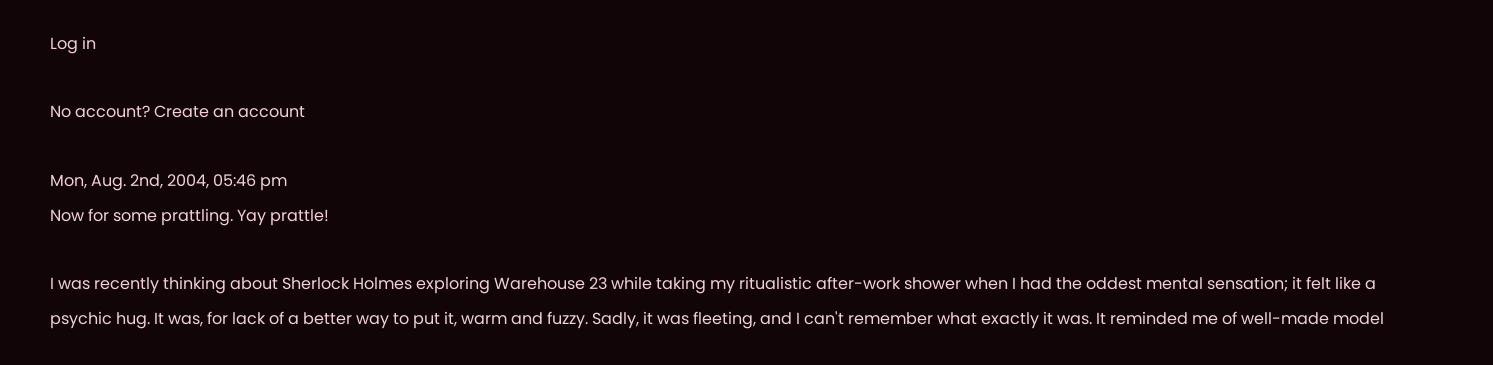Log in

No account? Create an account

Mon, Aug. 2nd, 2004, 05:46 pm
Now for some prattling. Yay prattle!

I was recently thinking about Sherlock Holmes exploring Warehouse 23 while taking my ritualistic after-work shower when I had the oddest mental sensation; it felt like a psychic hug. It was, for lack of a better way to put it, warm and fuzzy. Sadly, it was fleeting, and I can't remember what exactly it was. It reminded me of well-made model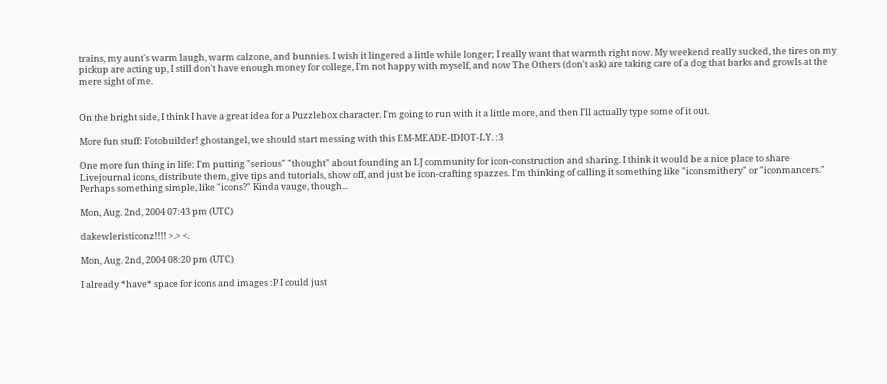trains, my aunt's warm laugh, warm calzone, and bunnies. I wish it lingered a little while longer; I really want that warmth right now. My weekend really sucked, the tires on my pickup are acting up, I still don't have enough money for college, I'm not happy with myself, and now The Others (don't ask) are taking care of a dog that barks and growls at the mere sight of me.


On the bright side, I think I have a great idea for a Puzzlebox character. I'm going to run with it a little more, and then I'll actually type some of it out.

More fun stuff: Fotobuilder! ghostangel, we should start messing with this EM-MEADE-IDIOT-LY. :3

One more fun thing in life: I'm putting "serious" "thought" about founding an LJ community for icon-construction and sharing. I think it would be a nice place to share Livejournal icons, distribute them, give tips and tutorials, show off, and just be icon-crafting spazzes. I'm thinking of calling it something like "iconsmithery" or "iconmancers." Perhaps something simple, like "icons?" Kinda vauge, though...

Mon, Aug. 2nd, 2004 07:43 pm (UTC)

dakewleristiconz!!!! >.> <.

Mon, Aug. 2nd, 2004 08:20 pm (UTC)

I already *have* space for icons and images :P I could just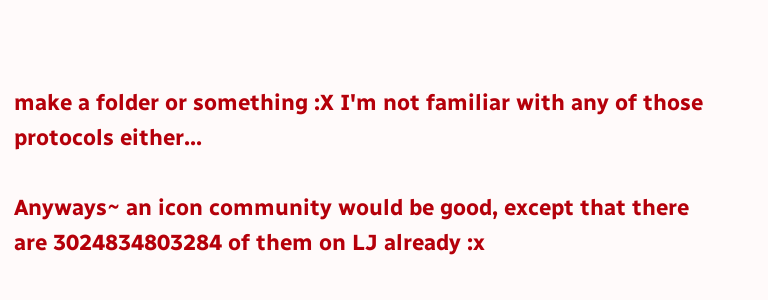make a folder or something :X I'm not familiar with any of those protocols either...

Anyways~ an icon community would be good, except that there are 3024834803284 of them on LJ already :x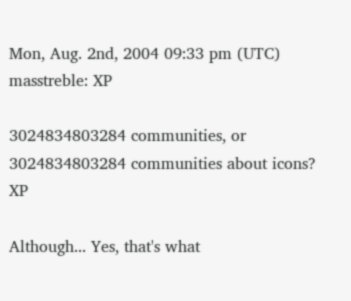Mon, Aug. 2nd, 2004 09:33 pm (UTC)
masstreble: XP

3024834803284 communities, or 3024834803284 communities about icons? XP

Although... Yes, that's what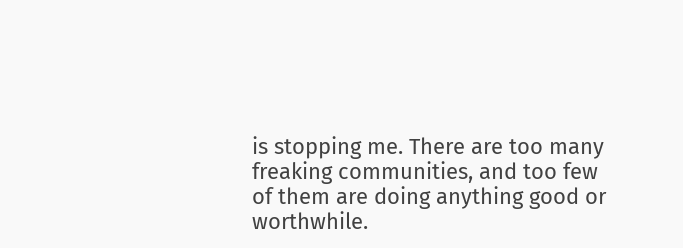is stopping me. There are too many freaking communities, and too few of them are doing anything good or worthwhile.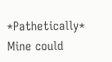*Pathetically* Mine could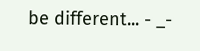be different... - _-